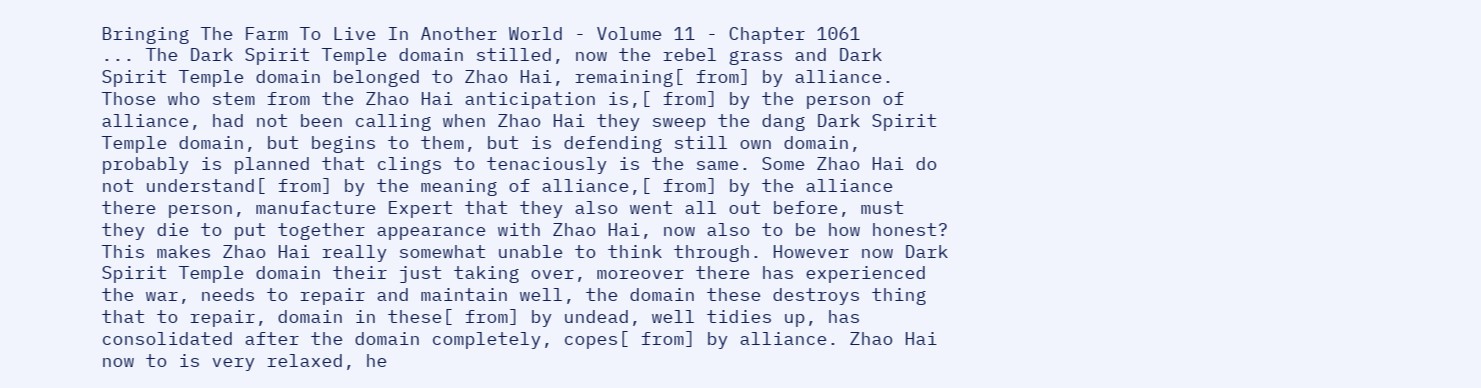Bringing The Farm To Live In Another World - Volume 11 - Chapter 1061
... The Dark Spirit Temple domain stilled, now the rebel grass and Dark Spirit Temple domain belonged to Zhao Hai, remaining[ from] by alliance. Those who stem from the Zhao Hai anticipation is,[ from] by the person of alliance, had not been calling when Zhao Hai they sweep the dang Dark Spirit Temple domain, but begins to them, but is defending still own domain, probably is planned that clings to tenaciously is the same. Some Zhao Hai do not understand[ from] by the meaning of alliance,[ from] by the alliance there person, manufacture Expert that they also went all out before, must they die to put together appearance with Zhao Hai, now also to be how honest? This makes Zhao Hai really somewhat unable to think through. However now Dark Spirit Temple domain their just taking over, moreover there has experienced the war, needs to repair and maintain well, the domain these destroys thing that to repair, domain in these[ from] by undead, well tidies up, has consolidated after the domain completely, copes[ from] by alliance. Zhao Hai now to is very relaxed, he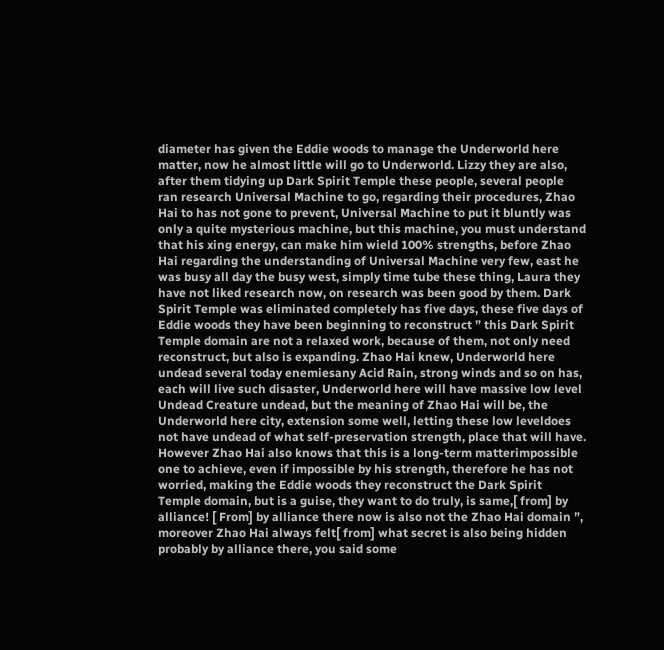diameter has given the Eddie woods to manage the Underworld here matter, now he almost little will go to Underworld. Lizzy they are also, after them tidying up Dark Spirit Temple these people, several people ran research Universal Machine to go, regarding their procedures, Zhao Hai to has not gone to prevent, Universal Machine to put it bluntly was only a quite mysterious machine, but this machine, you must understand that his xing energy, can make him wield 100% strengths, before Zhao Hai regarding the understanding of Universal Machine very few, east he was busy all day the busy west, simply time tube these thing, Laura they have not liked research now, on research was been good by them. Dark Spirit Temple was eliminated completely has five days, these five days of Eddie woods they have been beginning to reconstruct ” this Dark Spirit Temple domain are not a relaxed work, because of them, not only need reconstruct, but also is expanding. Zhao Hai knew, Underworld here undead several today enemiesany Acid Rain, strong winds and so on has, each will live such disaster, Underworld here will have massive low level Undead Creature undead, but the meaning of Zhao Hai will be, the Underworld here city, extension some well, letting these low leveldoes not have undead of what self-preservation strength, place that will have. However Zhao Hai also knows that this is a long-term matterimpossible one to achieve, even if impossible by his strength, therefore he has not worried, making the Eddie woods they reconstruct the Dark Spirit Temple domain, but is a guise, they want to do truly, is same,[ from] by alliance! [ From] by alliance there now is also not the Zhao Hai domain ”, moreover Zhao Hai always felt[ from] what secret is also being hidden probably by alliance there, you said some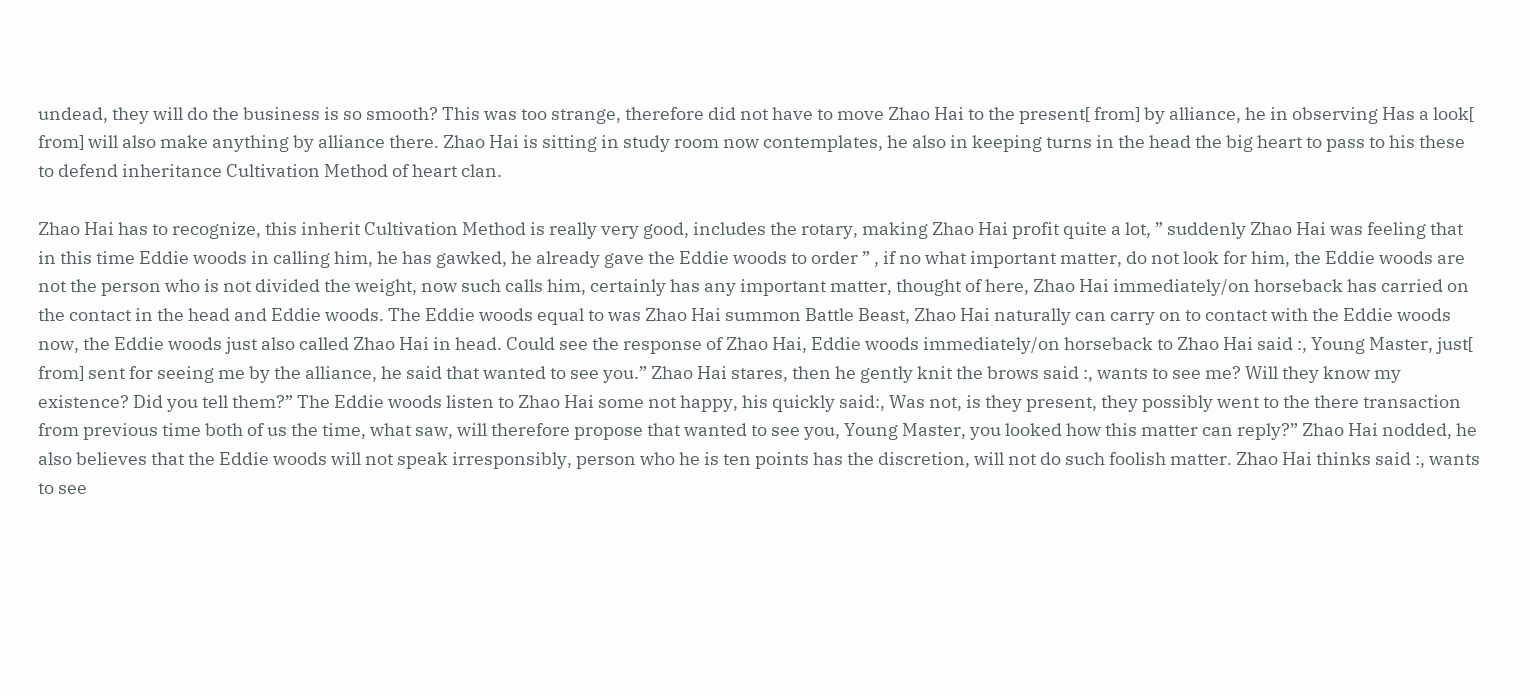undead, they will do the business is so smooth? This was too strange, therefore did not have to move Zhao Hai to the present[ from] by alliance, he in observing Has a look[ from] will also make anything by alliance there. Zhao Hai is sitting in study room now contemplates, he also in keeping turns in the head the big heart to pass to his these to defend inheritance Cultivation Method of heart clan.

Zhao Hai has to recognize, this inherit Cultivation Method is really very good, includes the rotary, making Zhao Hai profit quite a lot, ” suddenly Zhao Hai was feeling that in this time Eddie woods in calling him, he has gawked, he already gave the Eddie woods to order ” , if no what important matter, do not look for him, the Eddie woods are not the person who is not divided the weight, now such calls him, certainly has any important matter, thought of here, Zhao Hai immediately/on horseback has carried on the contact in the head and Eddie woods. The Eddie woods equal to was Zhao Hai summon Battle Beast, Zhao Hai naturally can carry on to contact with the Eddie woods now, the Eddie woods just also called Zhao Hai in head. Could see the response of Zhao Hai, Eddie woods immediately/on horseback to Zhao Hai said :, Young Master, just[ from] sent for seeing me by the alliance, he said that wanted to see you.” Zhao Hai stares, then he gently knit the brows said :, wants to see me? Will they know my existence? Did you tell them?” The Eddie woods listen to Zhao Hai some not happy, his quickly said:, Was not, is they present, they possibly went to the there transaction from previous time both of us the time, what saw, will therefore propose that wanted to see you, Young Master, you looked how this matter can reply?” Zhao Hai nodded, he also believes that the Eddie woods will not speak irresponsibly, person who he is ten points has the discretion, will not do such foolish matter. Zhao Hai thinks said :, wants to see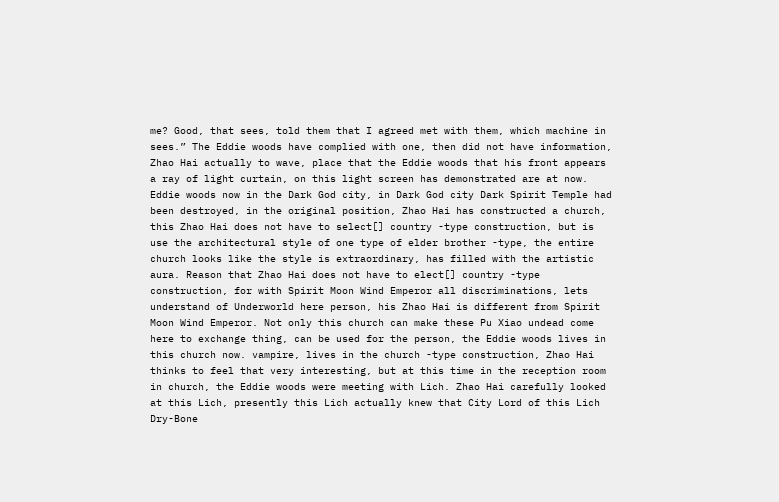me? Good, that sees, told them that I agreed met with them, which machine in sees.” The Eddie woods have complied with one, then did not have information, Zhao Hai actually to wave, place that the Eddie woods that his front appears a ray of light curtain, on this light screen has demonstrated are at now. Eddie woods now in the Dark God city, in Dark God city Dark Spirit Temple had been destroyed, in the original position, Zhao Hai has constructed a church, this Zhao Hai does not have to select[] country -type construction, but is use the architectural style of one type of elder brother -type, the entire church looks like the style is extraordinary, has filled with the artistic aura. Reason that Zhao Hai does not have to elect[] country -type construction, for with Spirit Moon Wind Emperor all discriminations, lets understand of Underworld here person, his Zhao Hai is different from Spirit Moon Wind Emperor. Not only this church can make these Pu Xiao undead come here to exchange thing, can be used for the person, the Eddie woods lives in this church now. vampire, lives in the church -type construction, Zhao Hai thinks to feel that very interesting, but at this time in the reception room in church, the Eddie woods were meeting with Lich. Zhao Hai carefully looked at this Lich, presently this Lich actually knew that City Lord of this Lich Dry-Bone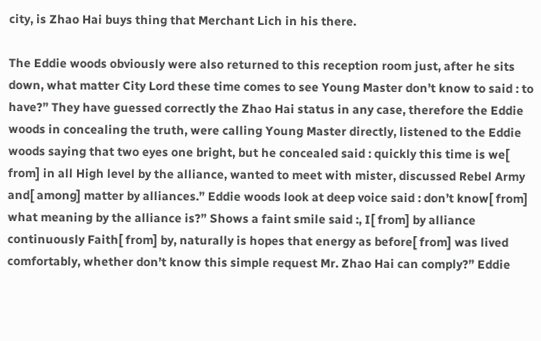city, is Zhao Hai buys thing that Merchant Lich in his there.

The Eddie woods obviously were also returned to this reception room just, after he sits down, what matter City Lord these time comes to see Young Master don’t know to said : to have?” They have guessed correctly the Zhao Hai status in any case, therefore the Eddie woods in concealing the truth, were calling Young Master directly, listened to the Eddie woods saying that two eyes one bright, but he concealed said : quickly this time is we[ from] in all High level by the alliance, wanted to meet with mister, discussed Rebel Army and[ among] matter by alliances.” Eddie woods look at deep voice said : don’t know[ from] what meaning by the alliance is?” Shows a faint smile said :, I[ from] by alliance continuously Faith[ from] by, naturally is hopes that energy as before[ from] was lived comfortably, whether don’t know this simple request Mr. Zhao Hai can comply?” Eddie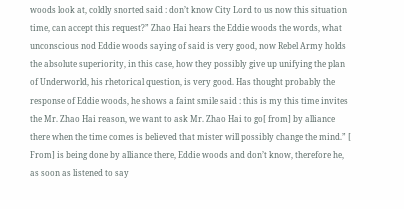woods look at, coldly snorted said : don’t know City Lord to us now this situation time, can accept this request?” Zhao Hai hears the Eddie woods the words, what unconscious nod Eddie woods saying of said is very good, now Rebel Army holds the absolute superiority, in this case, how they possibly give up unifying the plan of Underworld, his rhetorical question, is very good. Has thought probably the response of Eddie woods, he shows a faint smile said : this is my this time invites the Mr. Zhao Hai reason, we want to ask Mr. Zhao Hai to go[ from] by alliance there when the time comes is believed that mister will possibly change the mind.” [ From] is being done by alliance there, Eddie woods and don’t know, therefore he, as soon as listened to say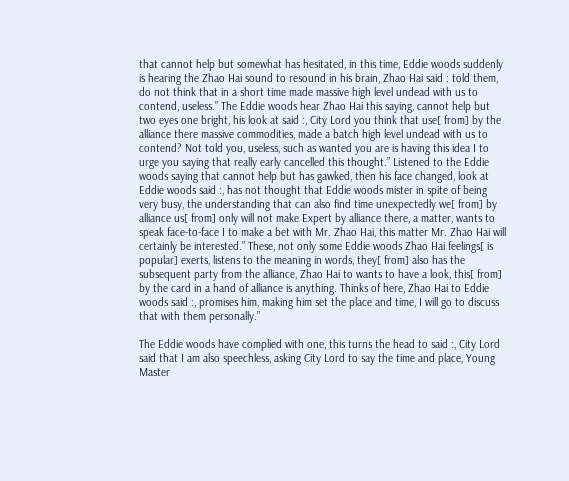that cannot help but somewhat has hesitated, in this time, Eddie woods suddenly is hearing the Zhao Hai sound to resound in his brain, Zhao Hai said : told them, do not think that in a short time made massive high level undead with us to contend, useless.” The Eddie woods hear Zhao Hai this saying, cannot help but two eyes one bright, his look at said :, City Lord you think that use[ from] by the alliance there massive commodities, made a batch high level undead with us to contend? Not told you, useless, such as wanted you are is having this idea I to urge you saying that really early cancelled this thought.” Listened to the Eddie woods saying that cannot help but has gawked, then his face changed, look at Eddie woods said :, has not thought that Eddie woods mister in spite of being very busy, the understanding that can also find time unexpectedly we[ from] by alliance us[ from] only will not make Expert by alliance there, a matter, wants to speak face-to-face I to make a bet with Mr. Zhao Hai, this matter Mr. Zhao Hai will certainly be interested.” These, not only some Eddie woods Zhao Hai feelings[ is popular] exerts, listens to the meaning in words, they[ from] also has the subsequent party from the alliance, Zhao Hai to wants to have a look, this[ from] by the card in a hand of alliance is anything. Thinks of here, Zhao Hai to Eddie woods said :, promises him, making him set the place and time, I will go to discuss that with them personally.”

The Eddie woods have complied with one, this turns the head to said :, City Lord said that I am also speechless, asking City Lord to say the time and place, Young Master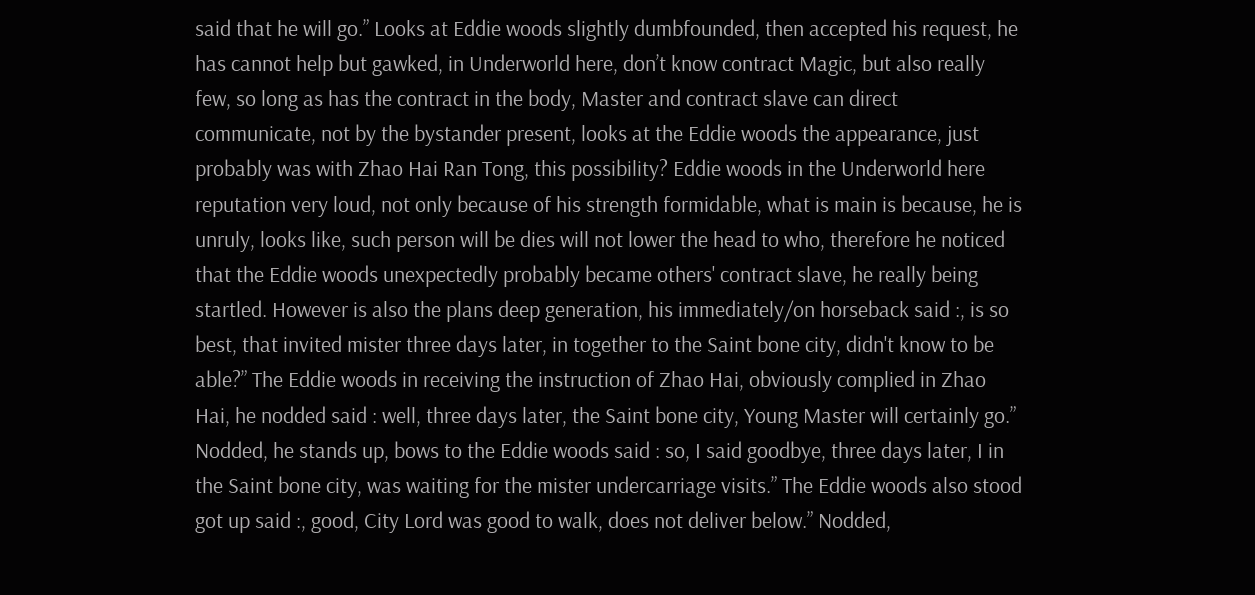said that he will go.” Looks at Eddie woods slightly dumbfounded, then accepted his request, he has cannot help but gawked, in Underworld here, don’t know contract Magic, but also really few, so long as has the contract in the body, Master and contract slave can direct communicate, not by the bystander present, looks at the Eddie woods the appearance, just probably was with Zhao Hai Ran Tong, this possibility? Eddie woods in the Underworld here reputation very loud, not only because of his strength formidable, what is main is because, he is unruly, looks like, such person will be dies will not lower the head to who, therefore he noticed that the Eddie woods unexpectedly probably became others' contract slave, he really being startled. However is also the plans deep generation, his immediately/on horseback said :, is so best, that invited mister three days later, in together to the Saint bone city, didn't know to be able?” The Eddie woods in receiving the instruction of Zhao Hai, obviously complied in Zhao Hai, he nodded said : well, three days later, the Saint bone city, Young Master will certainly go.” Nodded, he stands up, bows to the Eddie woods said : so, I said goodbye, three days later, I in the Saint bone city, was waiting for the mister undercarriage visits.” The Eddie woods also stood got up said :, good, City Lord was good to walk, does not deliver below.” Nodded,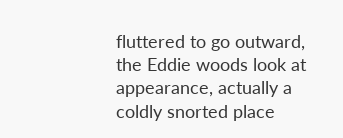fluttered to go outward, the Eddie woods look at appearance, actually a coldly snorted place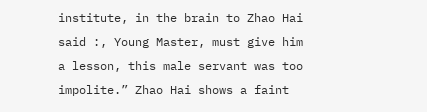institute, in the brain to Zhao Hai said :, Young Master, must give him a lesson, this male servant was too impolite.” Zhao Hai shows a faint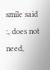smile said :, does not need,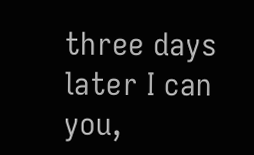three days later I can you,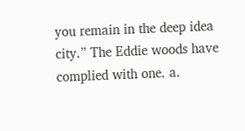you remain in the deep idea city.” The Eddie woods have complied with one. a.